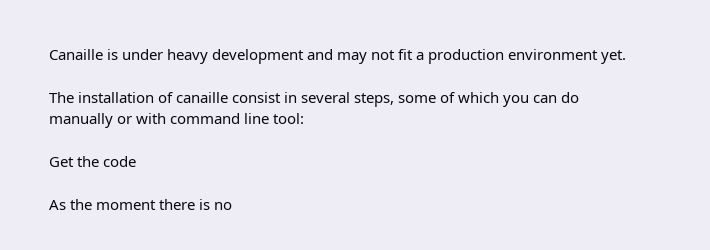Canaille is under heavy development and may not fit a production environment yet.

The installation of canaille consist in several steps, some of which you can do manually or with command line tool:

Get the code

As the moment there is no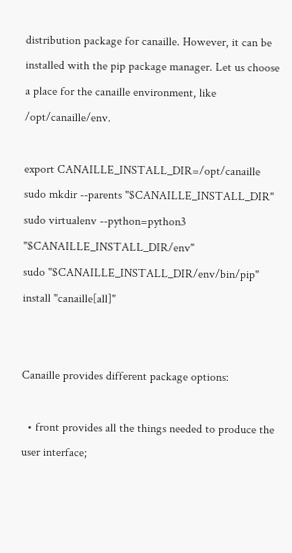distribution package for canaille. However, it can be installed with the pip package manager. Let us choose a place for the canaille environment, like /opt/canaille/env.

export CANAILLE_INSTALL_DIR=/opt/canaille
sudo mkdir --parents "$CANAILLE_INSTALL_DIR"
sudo virtualenv --python=python3 "$CANAILLE_INSTALL_DIR/env"
sudo "$CANAILLE_INSTALL_DIR/env/bin/pip" install "canaille[all]"


Canaille provides different package options:

  • front provides all the things needed to produce the user interface;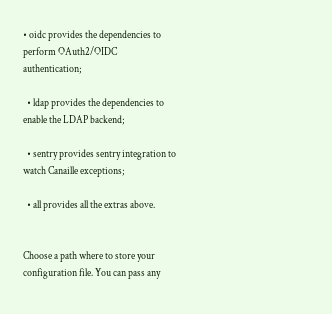• oidc provides the dependencies to perform OAuth2/OIDC authentication;

  • ldap provides the dependencies to enable the LDAP backend;

  • sentry provides sentry integration to watch Canaille exceptions;

  • all provides all the extras above.


Choose a path where to store your configuration file. You can pass any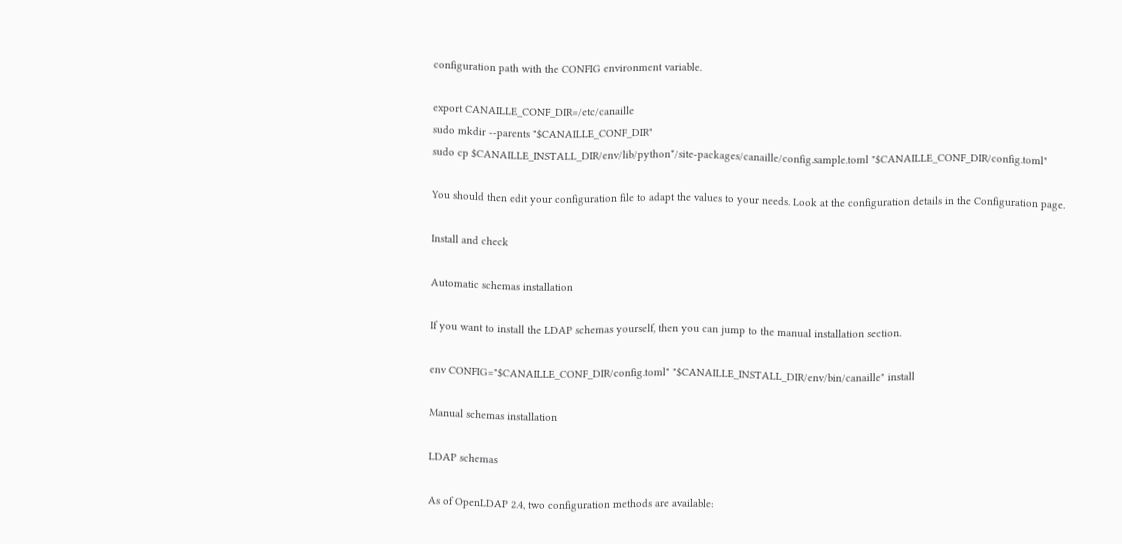configuration path with the CONFIG environment variable.

export CANAILLE_CONF_DIR=/etc/canaille
sudo mkdir --parents "$CANAILLE_CONF_DIR"
sudo cp $CANAILLE_INSTALL_DIR/env/lib/python*/site-packages/canaille/config.sample.toml "$CANAILLE_CONF_DIR/config.toml"

You should then edit your configuration file to adapt the values to your needs. Look at the configuration details in the Configuration page.

Install and check

Automatic schemas installation

If you want to install the LDAP schemas yourself, then you can jump to the manual installation section.

env CONFIG="$CANAILLE_CONF_DIR/config.toml" "$CANAILLE_INSTALL_DIR/env/bin/canaille" install

Manual schemas installation

LDAP schemas

As of OpenLDAP 2.4, two configuration methods are available: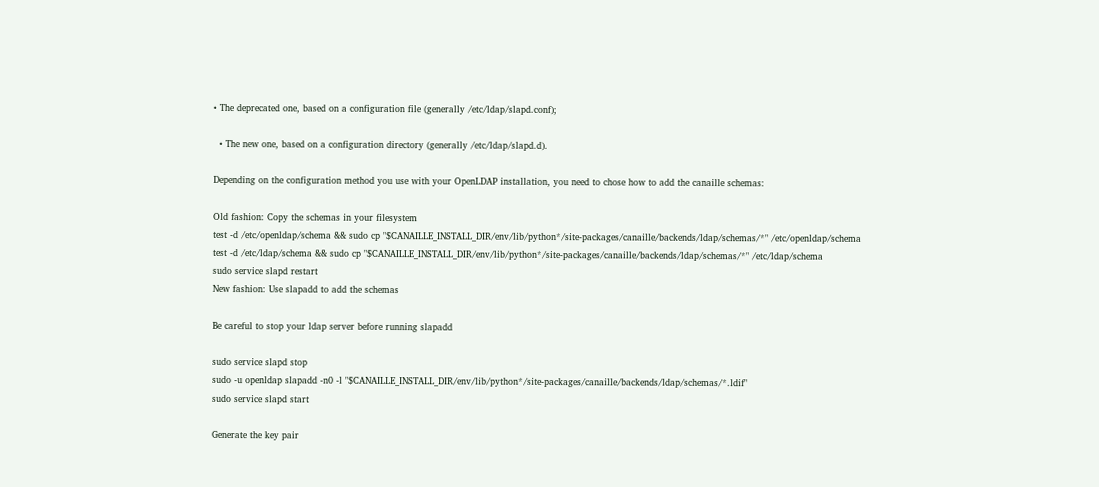• The deprecated one, based on a configuration file (generally /etc/ldap/slapd.conf);

  • The new one, based on a configuration directory (generally /etc/ldap/slapd.d).

Depending on the configuration method you use with your OpenLDAP installation, you need to chose how to add the canaille schemas:

Old fashion: Copy the schemas in your filesystem
test -d /etc/openldap/schema && sudo cp "$CANAILLE_INSTALL_DIR/env/lib/python*/site-packages/canaille/backends/ldap/schemas/*" /etc/openldap/schema
test -d /etc/ldap/schema && sudo cp "$CANAILLE_INSTALL_DIR/env/lib/python*/site-packages/canaille/backends/ldap/schemas/*" /etc/ldap/schema
sudo service slapd restart
New fashion: Use slapadd to add the schemas

Be careful to stop your ldap server before running slapadd

sudo service slapd stop
sudo -u openldap slapadd -n0 -l "$CANAILLE_INSTALL_DIR/env/lib/python*/site-packages/canaille/backends/ldap/schemas/*.ldif"
sudo service slapd start

Generate the key pair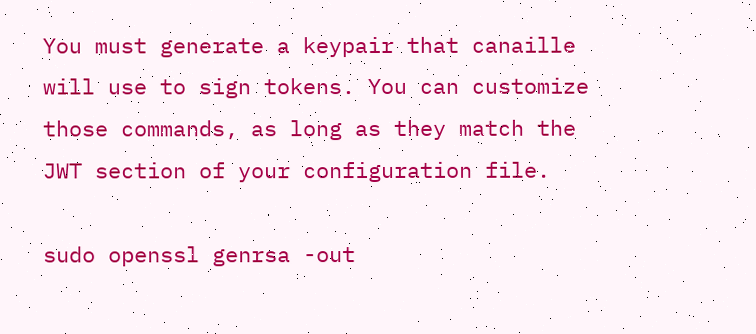You must generate a keypair that canaille will use to sign tokens. You can customize those commands, as long as they match the JWT section of your configuration file.

sudo openssl genrsa -out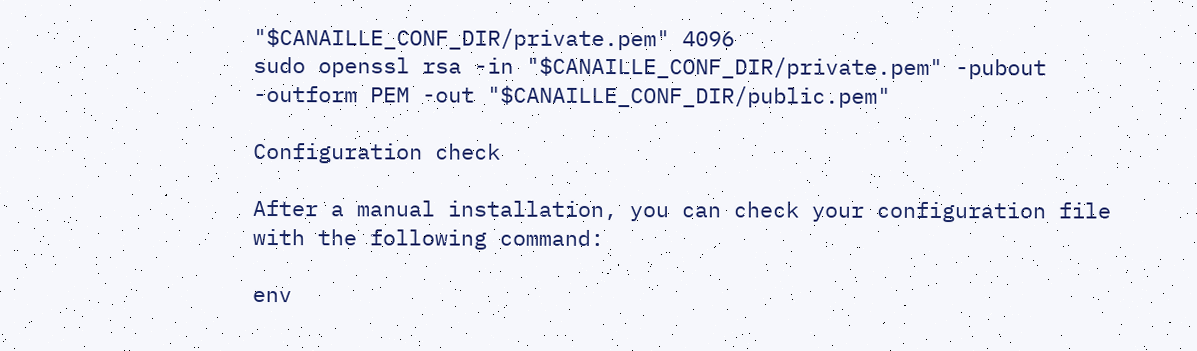"$CANAILLE_CONF_DIR/private.pem" 4096
sudo openssl rsa -in "$CANAILLE_CONF_DIR/private.pem" -pubout -outform PEM -out "$CANAILLE_CONF_DIR/public.pem"

Configuration check

After a manual installation, you can check your configuration file with the following command:

env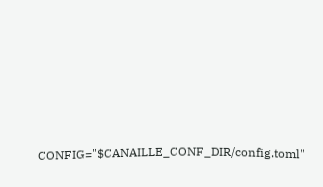CONFIG="$CANAILLE_CONF_DIR/config.toml"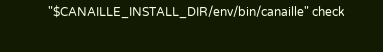"$CANAILLE_INSTALL_DIR/env/bin/canaille" check